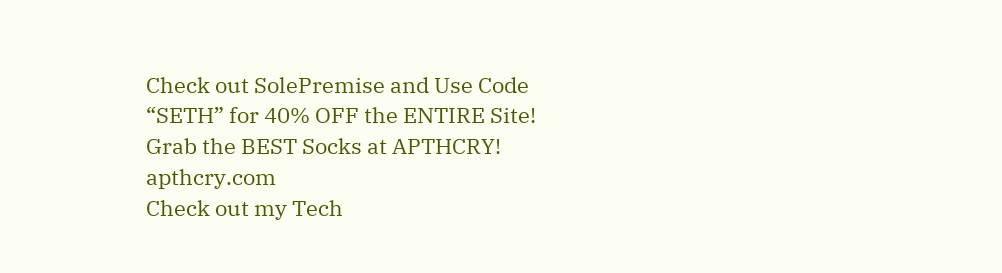Check out SolePremise and Use Code “SETH” for 40% OFF the ENTIRE Site!
Grab the BEST Socks at APTHCRY! apthcry.com
Check out my Tech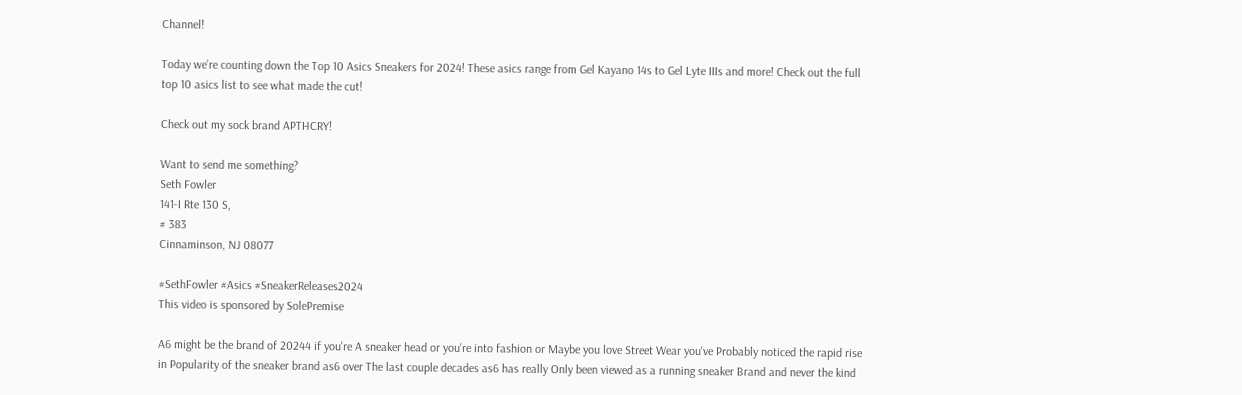Channel!

Today we’re counting down the Top 10 Asics Sneakers for 2024! These asics range from Gel Kayano 14s to Gel Lyte IIIs and more! Check out the full top 10 asics list to see what made the cut!

Check out my sock brand APTHCRY!

Want to send me something?
Seth Fowler
141-I Rte 130 S,
# 383
Cinnaminson, NJ 08077

#SethFowler #Asics #SneakerReleases2024
This video is sponsored by SolePremise

A6 might be the brand of 20244 if you're A sneaker head or you're into fashion or Maybe you love Street Wear you've Probably noticed the rapid rise in Popularity of the sneaker brand as6 over The last couple decades as6 has really Only been viewed as a running sneaker Brand and never the kind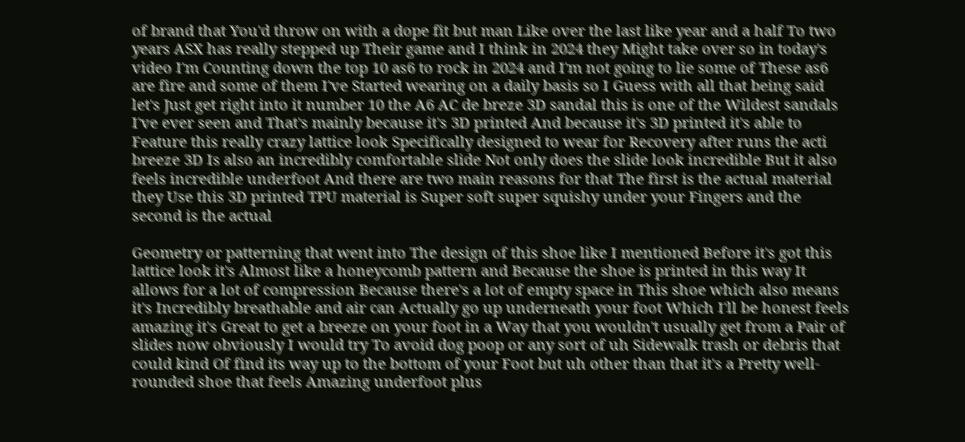of brand that You'd throw on with a dope fit but man Like over the last like year and a half To two years ASX has really stepped up Their game and I think in 2024 they Might take over so in today's video I'm Counting down the top 10 as6 to rock in 2024 and I'm not going to lie some of These as6 are fire and some of them I've Started wearing on a daily basis so I Guess with all that being said let's Just get right into it number 10 the A6 AC de breze 3D sandal this is one of the Wildest sandals I've ever seen and That's mainly because it's 3D printed And because it's 3D printed it's able to Feature this really crazy lattice look Specifically designed to wear for Recovery after runs the acti breeze 3D Is also an incredibly comfortable slide Not only does the slide look incredible But it also feels incredible underfoot And there are two main reasons for that The first is the actual material they Use this 3D printed TPU material is Super soft super squishy under your Fingers and the second is the actual

Geometry or patterning that went into The design of this shoe like I mentioned Before it's got this lattice look it's Almost like a honeycomb pattern and Because the shoe is printed in this way It allows for a lot of compression Because there's a lot of empty space in This shoe which also means it's Incredibly breathable and air can Actually go up underneath your foot Which I'll be honest feels amazing it's Great to get a breeze on your foot in a Way that you wouldn't usually get from a Pair of slides now obviously I would try To avoid dog poop or any sort of uh Sidewalk trash or debris that could kind Of find its way up to the bottom of your Foot but uh other than that it's a Pretty well-rounded shoe that feels Amazing underfoot plus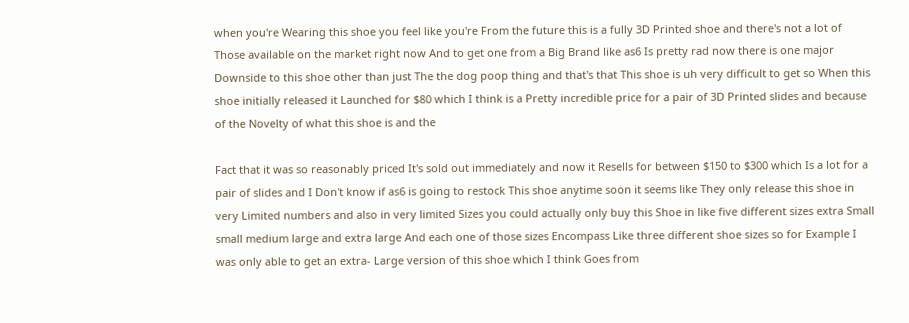when you're Wearing this shoe you feel like you're From the future this is a fully 3D Printed shoe and there's not a lot of Those available on the market right now And to get one from a Big Brand like as6 Is pretty rad now there is one major Downside to this shoe other than just The the dog poop thing and that's that This shoe is uh very difficult to get so When this shoe initially released it Launched for $80 which I think is a Pretty incredible price for a pair of 3D Printed slides and because of the Novelty of what this shoe is and the

Fact that it was so reasonably priced It's sold out immediately and now it Resells for between $150 to $300 which Is a lot for a pair of slides and I Don't know if as6 is going to restock This shoe anytime soon it seems like They only release this shoe in very Limited numbers and also in very limited Sizes you could actually only buy this Shoe in like five different sizes extra Small small medium large and extra large And each one of those sizes Encompass Like three different shoe sizes so for Example I was only able to get an extra- Large version of this shoe which I think Goes from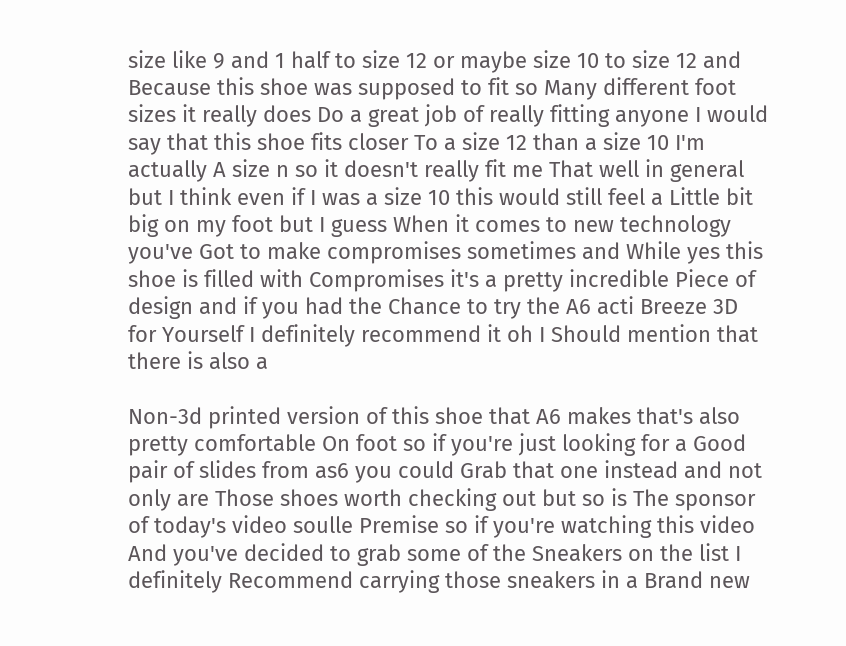size like 9 and 1 half to size 12 or maybe size 10 to size 12 and Because this shoe was supposed to fit so Many different foot sizes it really does Do a great job of really fitting anyone I would say that this shoe fits closer To a size 12 than a size 10 I'm actually A size n so it doesn't really fit me That well in general but I think even if I was a size 10 this would still feel a Little bit big on my foot but I guess When it comes to new technology you've Got to make compromises sometimes and While yes this shoe is filled with Compromises it's a pretty incredible Piece of design and if you had the Chance to try the A6 acti Breeze 3D for Yourself I definitely recommend it oh I Should mention that there is also a

Non-3d printed version of this shoe that A6 makes that's also pretty comfortable On foot so if you're just looking for a Good pair of slides from as6 you could Grab that one instead and not only are Those shoes worth checking out but so is The sponsor of today's video soulle Premise so if you're watching this video And you've decided to grab some of the Sneakers on the list I definitely Recommend carrying those sneakers in a Brand new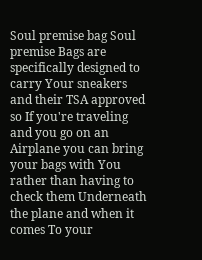Soul premise bag Soul premise Bags are specifically designed to carry Your sneakers and their TSA approved so If you're traveling and you go on an Airplane you can bring your bags with You rather than having to check them Underneath the plane and when it comes To your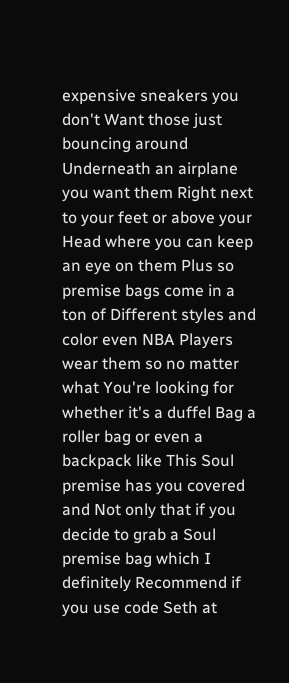expensive sneakers you don't Want those just bouncing around Underneath an airplane you want them Right next to your feet or above your Head where you can keep an eye on them Plus so premise bags come in a ton of Different styles and color even NBA Players wear them so no matter what You're looking for whether it's a duffel Bag a roller bag or even a backpack like This Soul premise has you covered and Not only that if you decide to grab a Soul premise bag which I definitely Recommend if you use code Seth at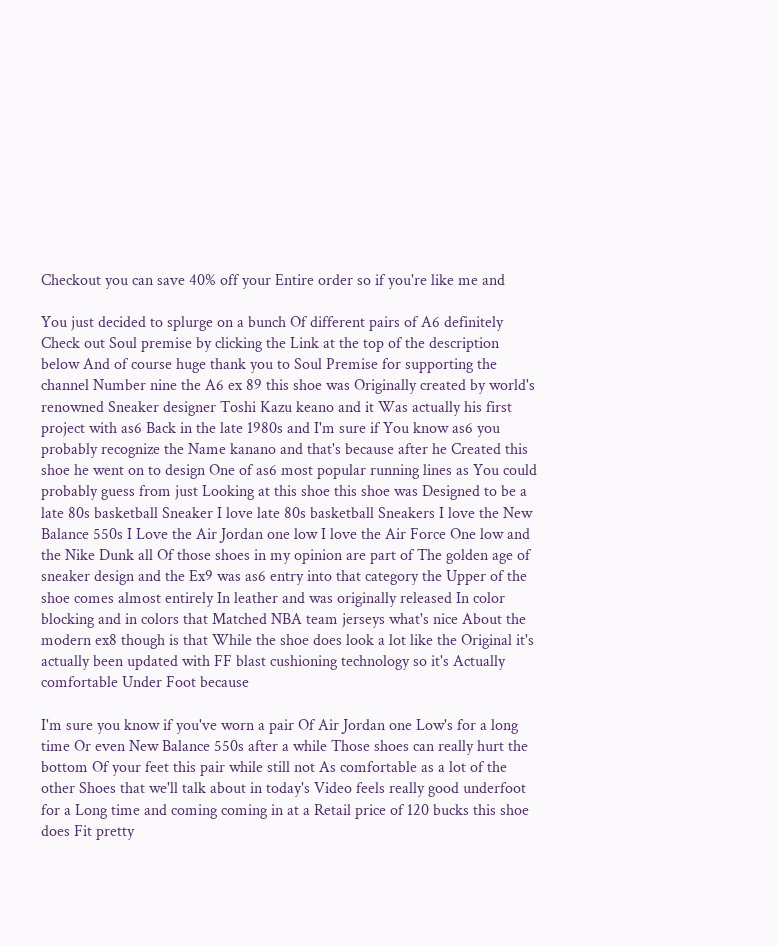Checkout you can save 40% off your Entire order so if you're like me and

You just decided to splurge on a bunch Of different pairs of A6 definitely Check out Soul premise by clicking the Link at the top of the description below And of course huge thank you to Soul Premise for supporting the channel Number nine the A6 ex 89 this shoe was Originally created by world's renowned Sneaker designer Toshi Kazu keano and it Was actually his first project with as6 Back in the late 1980s and I'm sure if You know as6 you probably recognize the Name kanano and that's because after he Created this shoe he went on to design One of as6 most popular running lines as You could probably guess from just Looking at this shoe this shoe was Designed to be a late 80s basketball Sneaker I love late 80s basketball Sneakers I love the New Balance 550s I Love the Air Jordan one low I love the Air Force One low and the Nike Dunk all Of those shoes in my opinion are part of The golden age of sneaker design and the Ex9 was as6 entry into that category the Upper of the shoe comes almost entirely In leather and was originally released In color blocking and in colors that Matched NBA team jerseys what's nice About the modern ex8 though is that While the shoe does look a lot like the Original it's actually been updated with FF blast cushioning technology so it's Actually comfortable Under Foot because

I'm sure you know if you've worn a pair Of Air Jordan one Low's for a long time Or even New Balance 550s after a while Those shoes can really hurt the bottom Of your feet this pair while still not As comfortable as a lot of the other Shoes that we'll talk about in today's Video feels really good underfoot for a Long time and coming coming in at a Retail price of 120 bucks this shoe does Fit pretty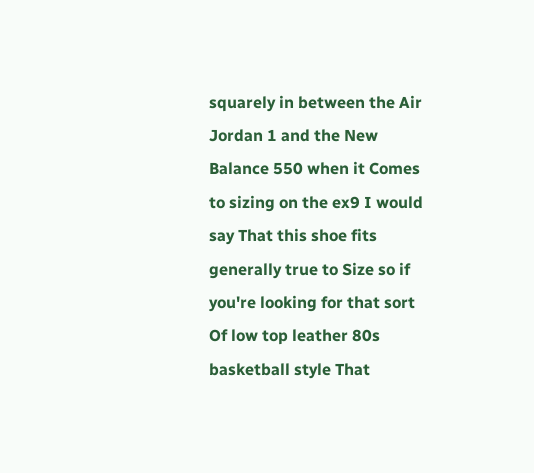squarely in between the Air Jordan 1 and the New Balance 550 when it Comes to sizing on the ex9 I would say That this shoe fits generally true to Size so if you're looking for that sort Of low top leather 80s basketball style That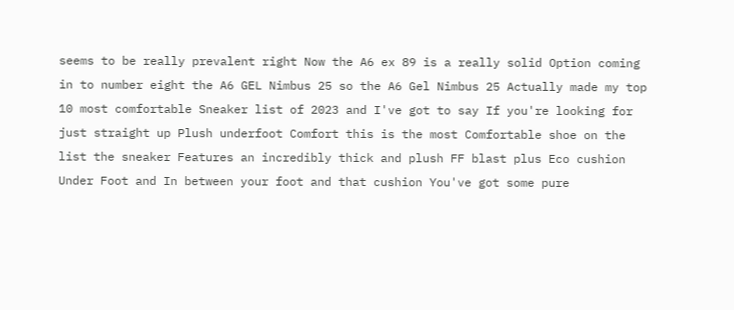seems to be really prevalent right Now the A6 ex 89 is a really solid Option coming in to number eight the A6 GEL Nimbus 25 so the A6 Gel Nimbus 25 Actually made my top 10 most comfortable Sneaker list of 2023 and I've got to say If you're looking for just straight up Plush underfoot Comfort this is the most Comfortable shoe on the list the sneaker Features an incredibly thick and plush FF blast plus Eco cushion Under Foot and In between your foot and that cushion You've got some pure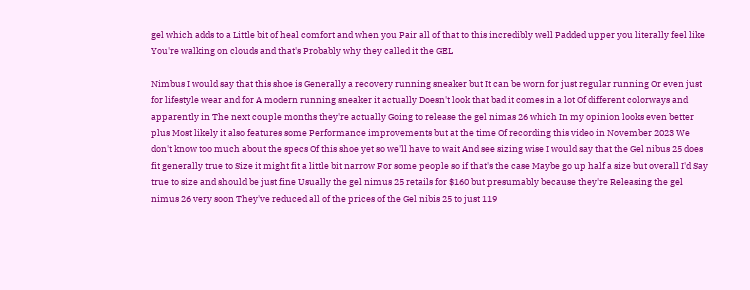gel which adds to a Little bit of heal comfort and when you Pair all of that to this incredibly well Padded upper you literally feel like You're walking on clouds and that's Probably why they called it the GEL

Nimbus I would say that this shoe is Generally a recovery running sneaker but It can be worn for just regular running Or even just for lifestyle wear and for A modern running sneaker it actually Doesn't look that bad it comes in a lot Of different colorways and apparently in The next couple months they're actually Going to release the gel nimas 26 which In my opinion looks even better plus Most likely it also features some Performance improvements but at the time Of recording this video in November 2023 We don't know too much about the specs Of this shoe yet so we'll have to wait And see sizing wise I would say that the Gel nibus 25 does fit generally true to Size it might fit a little bit narrow For some people so if that's the case Maybe go up half a size but overall I'd Say true to size and should be just fine Usually the gel nimus 25 retails for $160 but presumably because they're Releasing the gel nimus 26 very soon They've reduced all of the prices of the Gel nibis 25 to just 119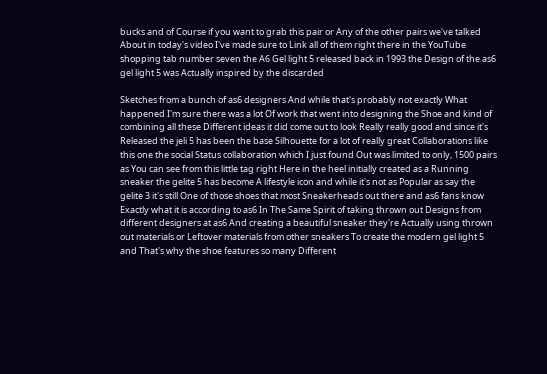bucks and of Course if you want to grab this pair or Any of the other pairs we've talked About in today's video I've made sure to Link all of them right there in the YouTube shopping tab number seven the A6 Gel light 5 released back in 1993 the Design of the as6 gel light 5 was Actually inspired by the discarded

Sketches from a bunch of as6 designers And while that's probably not exactly What happened I'm sure there was a lot Of work that went into designing the Shoe and kind of combining all these Different ideas it did come out to look Really really good and since it's Released the jeli 5 has been the base Silhouette for a lot of really great Collaborations like this one the social Status collaboration which I just found Out was limited to only, 1500 pairs as You can see from this little tag right Here in the heel initially created as a Running sneaker the gelite 5 has become A lifestyle icon and while it's not as Popular as say the gelite 3 it's still One of those shoes that most Sneakerheads out there and as6 fans know Exactly what it is according to as6 In The Same Spirit of taking thrown out Designs from different designers at as6 And creating a beautiful sneaker they're Actually using thrown out materials or Leftover materials from other sneakers To create the modern gel light 5 and That's why the shoe features so many Different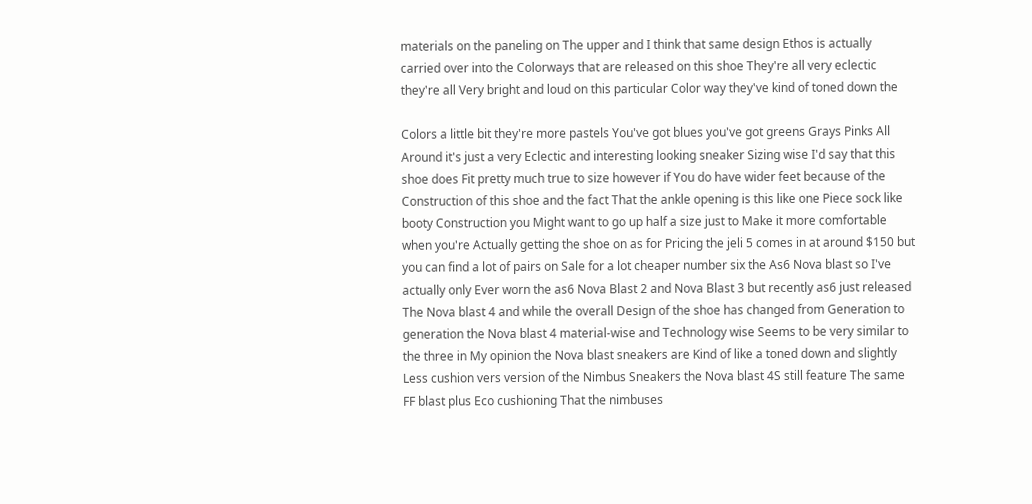materials on the paneling on The upper and I think that same design Ethos is actually carried over into the Colorways that are released on this shoe They're all very eclectic they're all Very bright and loud on this particular Color way they've kind of toned down the

Colors a little bit they're more pastels You've got blues you've got greens Grays Pinks All Around it's just a very Eclectic and interesting looking sneaker Sizing wise I'd say that this shoe does Fit pretty much true to size however if You do have wider feet because of the Construction of this shoe and the fact That the ankle opening is this like one Piece sock like booty Construction you Might want to go up half a size just to Make it more comfortable when you're Actually getting the shoe on as for Pricing the jeli 5 comes in at around $150 but you can find a lot of pairs on Sale for a lot cheaper number six the As6 Nova blast so I've actually only Ever worn the as6 Nova Blast 2 and Nova Blast 3 but recently as6 just released The Nova blast 4 and while the overall Design of the shoe has changed from Generation to generation the Nova blast 4 material-wise and Technology wise Seems to be very similar to the three in My opinion the Nova blast sneakers are Kind of like a toned down and slightly Less cushion vers version of the Nimbus Sneakers the Nova blast 4S still feature The same FF blast plus Eco cushioning That the nimbuses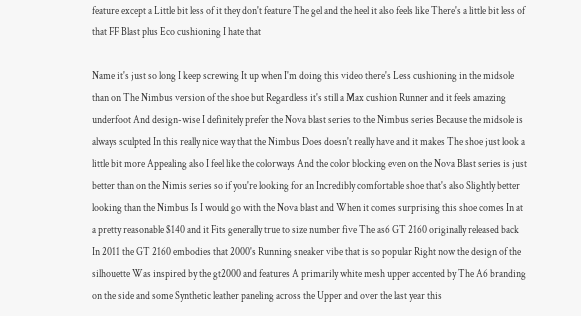feature except a Little bit less of it they don't feature The gel and the heel it also feels like There's a little bit less of that FF Blast plus Eco cushioning I hate that

Name it's just so long I keep screwing It up when I'm doing this video there's Less cushioning in the midsole than on The Nimbus version of the shoe but Regardless it's still a Max cushion Runner and it feels amazing underfoot And design-wise I definitely prefer the Nova blast series to the Nimbus series Because the midsole is always sculpted In this really nice way that the Nimbus Does doesn't really have and it makes The shoe just look a little bit more Appealing also I feel like the colorways And the color blocking even on the Nova Blast series is just better than on the Nimis series so if you're looking for an Incredibly comfortable shoe that's also Slightly better looking than the Nimbus Is I would go with the Nova blast and When it comes surprising this shoe comes In at a pretty reasonable $140 and it Fits generally true to size number five The as6 GT 2160 originally released back In 2011 the GT 2160 embodies that 2000's Running sneaker vibe that is so popular Right now the design of the silhouette Was inspired by the gt2000 and features A primarily white mesh upper accented by The A6 branding on the side and some Synthetic leather paneling across the Upper and over the last year this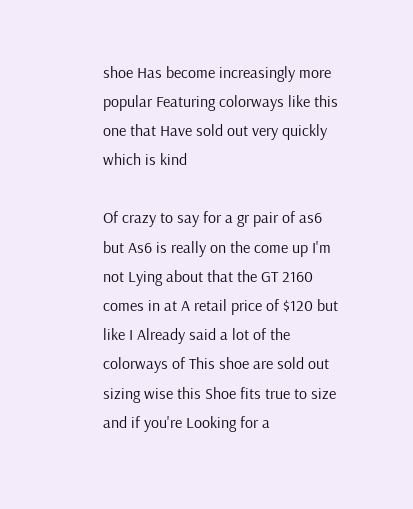shoe Has become increasingly more popular Featuring colorways like this one that Have sold out very quickly which is kind

Of crazy to say for a gr pair of as6 but As6 is really on the come up I'm not Lying about that the GT 2160 comes in at A retail price of $120 but like I Already said a lot of the colorways of This shoe are sold out sizing wise this Shoe fits true to size and if you're Looking for a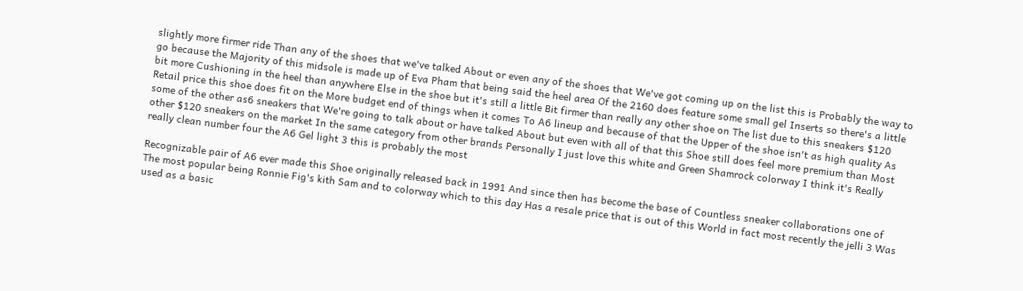slightly more firmer ride Than any of the shoes that we've talked About or even any of the shoes that We've got coming up on the list this is Probably the way to go because the Majority of this midsole is made up of Eva Pham that being said the heel area Of the 2160 does feature some small gel Inserts so there's a little bit more Cushioning in the heel than anywhere Else in the shoe but it's still a little Bit firmer than really any other shoe on The list due to this sneakers $120 Retail price this shoe does fit on the More budget end of things when it comes To A6 lineup and because of that the Upper of the shoe isn't as high quality As some of the other as6 sneakers that We're going to talk about or have talked About but even with all of that this Shoe still does feel more premium than Most other $120 sneakers on the market In the same category from other brands Personally I just love this white and Green Shamrock colorway I think it's Really really clean number four the A6 Gel light 3 this is probably the most

Recognizable pair of A6 ever made this Shoe originally released back in 1991 And since then has become the base of Countless sneaker collaborations one of The most popular being Ronnie Fig's kith Sam and to colorway which to this day Has a resale price that is out of this World in fact most recently the jelli 3 Was used as a basic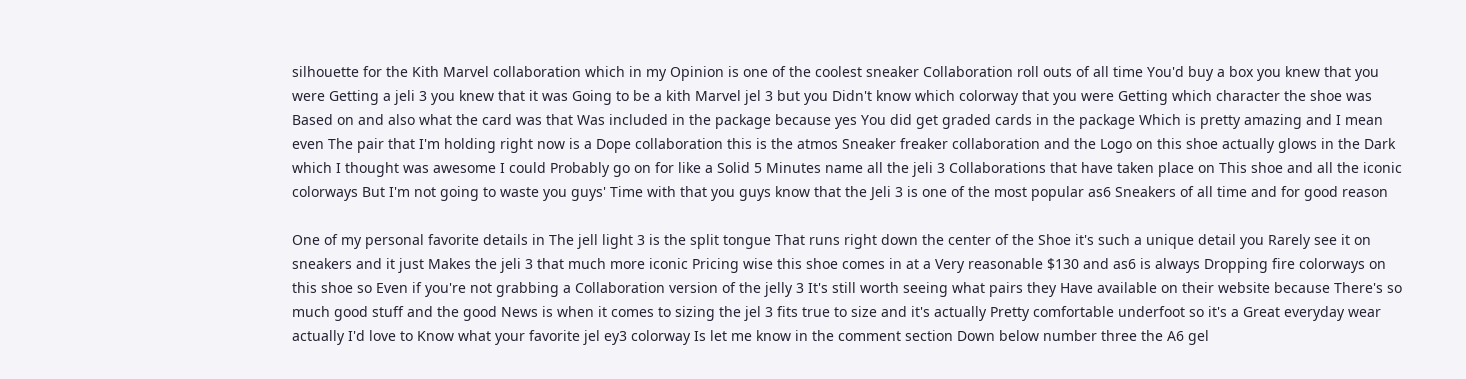silhouette for the Kith Marvel collaboration which in my Opinion is one of the coolest sneaker Collaboration roll outs of all time You'd buy a box you knew that you were Getting a jeli 3 you knew that it was Going to be a kith Marvel jel 3 but you Didn't know which colorway that you were Getting which character the shoe was Based on and also what the card was that Was included in the package because yes You did get graded cards in the package Which is pretty amazing and I mean even The pair that I'm holding right now is a Dope collaboration this is the atmos Sneaker freaker collaboration and the Logo on this shoe actually glows in the Dark which I thought was awesome I could Probably go on for like a Solid 5 Minutes name all the jeli 3 Collaborations that have taken place on This shoe and all the iconic colorways But I'm not going to waste you guys' Time with that you guys know that the Jeli 3 is one of the most popular as6 Sneakers of all time and for good reason

One of my personal favorite details in The jell light 3 is the split tongue That runs right down the center of the Shoe it's such a unique detail you Rarely see it on sneakers and it just Makes the jeli 3 that much more iconic Pricing wise this shoe comes in at a Very reasonable $130 and as6 is always Dropping fire colorways on this shoe so Even if you're not grabbing a Collaboration version of the jelly 3 It's still worth seeing what pairs they Have available on their website because There's so much good stuff and the good News is when it comes to sizing the jel 3 fits true to size and it's actually Pretty comfortable underfoot so it's a Great everyday wear actually I'd love to Know what your favorite jel ey3 colorway Is let me know in the comment section Down below number three the A6 gel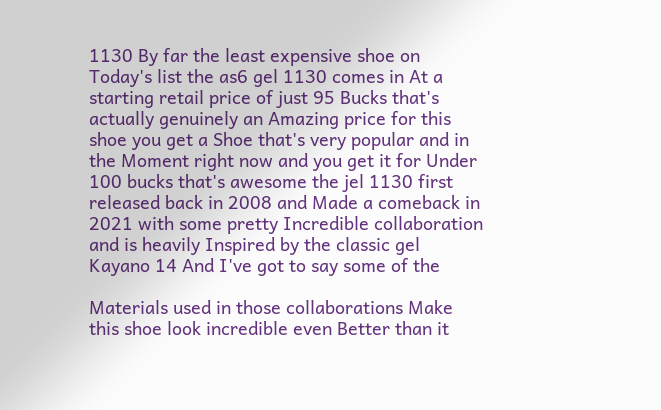1130 By far the least expensive shoe on Today's list the as6 gel 1130 comes in At a starting retail price of just 95 Bucks that's actually genuinely an Amazing price for this shoe you get a Shoe that's very popular and in the Moment right now and you get it for Under 100 bucks that's awesome the jel 1130 first released back in 2008 and Made a comeback in 2021 with some pretty Incredible collaboration and is heavily Inspired by the classic gel Kayano 14 And I've got to say some of the

Materials used in those collaborations Make this shoe look incredible even Better than it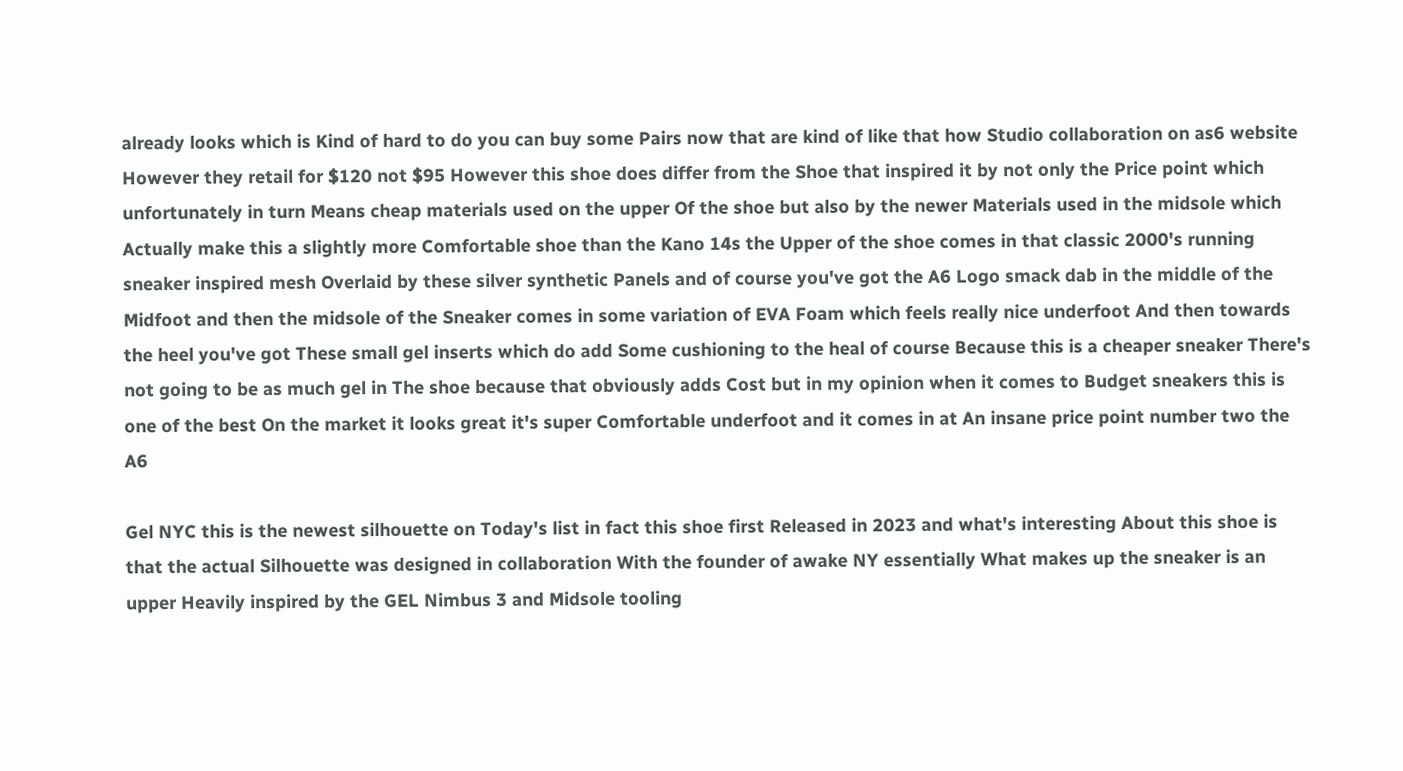already looks which is Kind of hard to do you can buy some Pairs now that are kind of like that how Studio collaboration on as6 website However they retail for $120 not $95 However this shoe does differ from the Shoe that inspired it by not only the Price point which unfortunately in turn Means cheap materials used on the upper Of the shoe but also by the newer Materials used in the midsole which Actually make this a slightly more Comfortable shoe than the Kano 14s the Upper of the shoe comes in that classic 2000's running sneaker inspired mesh Overlaid by these silver synthetic Panels and of course you've got the A6 Logo smack dab in the middle of the Midfoot and then the midsole of the Sneaker comes in some variation of EVA Foam which feels really nice underfoot And then towards the heel you've got These small gel inserts which do add Some cushioning to the heal of course Because this is a cheaper sneaker There's not going to be as much gel in The shoe because that obviously adds Cost but in my opinion when it comes to Budget sneakers this is one of the best On the market it looks great it's super Comfortable underfoot and it comes in at An insane price point number two the A6

Gel NYC this is the newest silhouette on Today's list in fact this shoe first Released in 2023 and what's interesting About this shoe is that the actual Silhouette was designed in collaboration With the founder of awake NY essentially What makes up the sneaker is an upper Heavily inspired by the GEL Nimbus 3 and Midsole tooling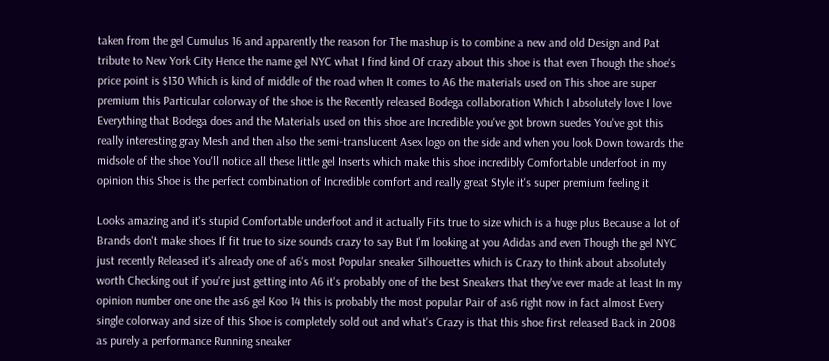taken from the gel Cumulus 16 and apparently the reason for The mashup is to combine a new and old Design and Pat tribute to New York City Hence the name gel NYC what I find kind Of crazy about this shoe is that even Though the shoe's price point is $130 Which is kind of middle of the road when It comes to A6 the materials used on This shoe are super premium this Particular colorway of the shoe is the Recently released Bodega collaboration Which I absolutely love I love Everything that Bodega does and the Materials used on this shoe are Incredible you've got brown suedes You've got this really interesting gray Mesh and then also the semi-translucent Asex logo on the side and when you look Down towards the midsole of the shoe You'll notice all these little gel Inserts which make this shoe incredibly Comfortable underfoot in my opinion this Shoe is the perfect combination of Incredible comfort and really great Style it's super premium feeling it

Looks amazing and it's stupid Comfortable underfoot and it actually Fits true to size which is a huge plus Because a lot of Brands don't make shoes If fit true to size sounds crazy to say But I'm looking at you Adidas and even Though the gel NYC just recently Released it's already one of a6's most Popular sneaker Silhouettes which is Crazy to think about absolutely worth Checking out if you're just getting into A6 it's probably one of the best Sneakers that they've ever made at least In my opinion number one one the as6 gel Koo 14 this is probably the most popular Pair of as6 right now in fact almost Every single colorway and size of this Shoe is completely sold out and what's Crazy is that this shoe first released Back in 2008 as purely a performance Running sneaker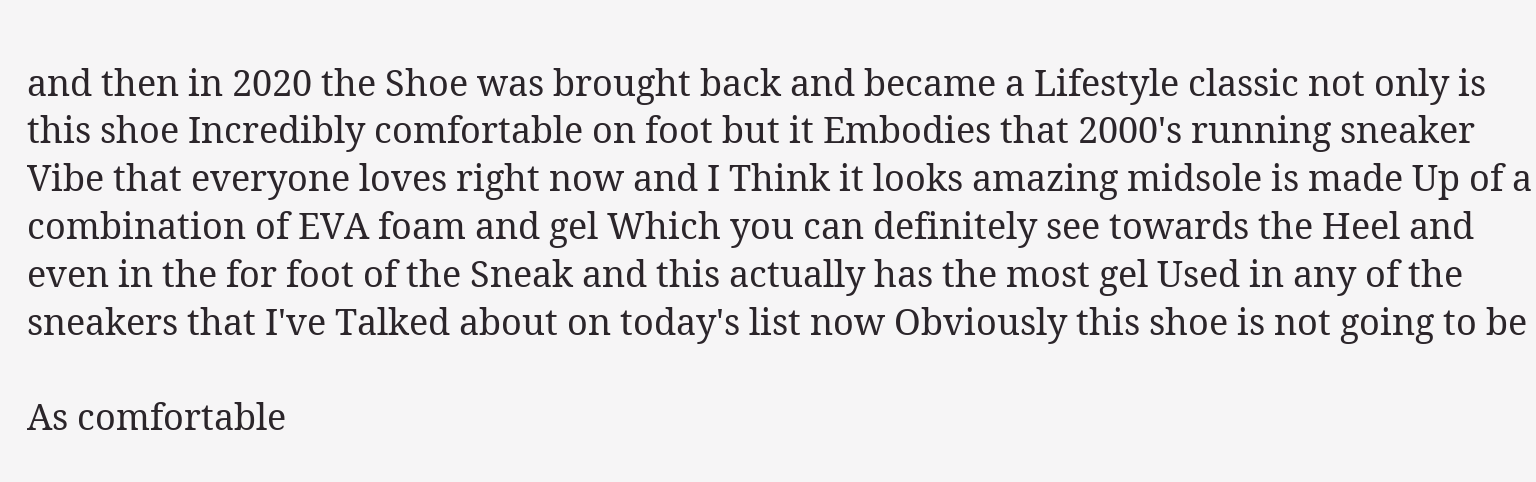and then in 2020 the Shoe was brought back and became a Lifestyle classic not only is this shoe Incredibly comfortable on foot but it Embodies that 2000's running sneaker Vibe that everyone loves right now and I Think it looks amazing midsole is made Up of a combination of EVA foam and gel Which you can definitely see towards the Heel and even in the for foot of the Sneak and this actually has the most gel Used in any of the sneakers that I've Talked about on today's list now Obviously this shoe is not going to be

As comfortable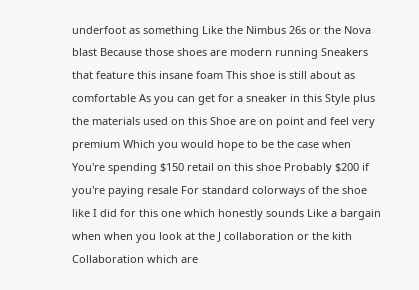underfoot as something Like the Nimbus 26s or the Nova blast Because those shoes are modern running Sneakers that feature this insane foam This shoe is still about as comfortable As you can get for a sneaker in this Style plus the materials used on this Shoe are on point and feel very premium Which you would hope to be the case when You're spending $150 retail on this shoe Probably $200 if you're paying resale For standard colorways of the shoe like I did for this one which honestly sounds Like a bargain when when you look at the J collaboration or the kith Collaboration which are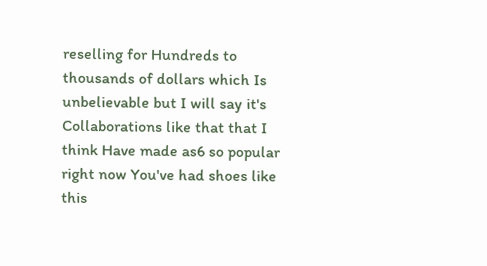reselling for Hundreds to thousands of dollars which Is unbelievable but I will say it's Collaborations like that that I think Have made as6 so popular right now You've had shoes like this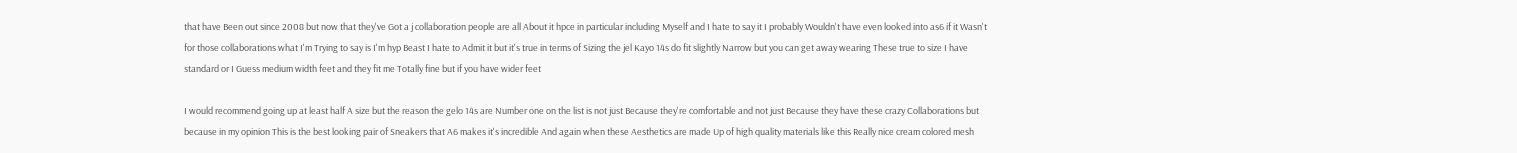that have Been out since 2008 but now that they've Got a j collaboration people are all About it hpce in particular including Myself and I hate to say it I probably Wouldn't have even looked into as6 if it Wasn't for those collaborations what I'm Trying to say is I'm hyp Beast I hate to Admit it but it's true in terms of Sizing the jel Kayo 14s do fit slightly Narrow but you can get away wearing These true to size I have standard or I Guess medium width feet and they fit me Totally fine but if you have wider feet

I would recommend going up at least half A size but the reason the gelo 14s are Number one on the list is not just Because they're comfortable and not just Because they have these crazy Collaborations but because in my opinion This is the best looking pair of Sneakers that A6 makes it's incredible And again when these Aesthetics are made Up of high quality materials like this Really nice cream colored mesh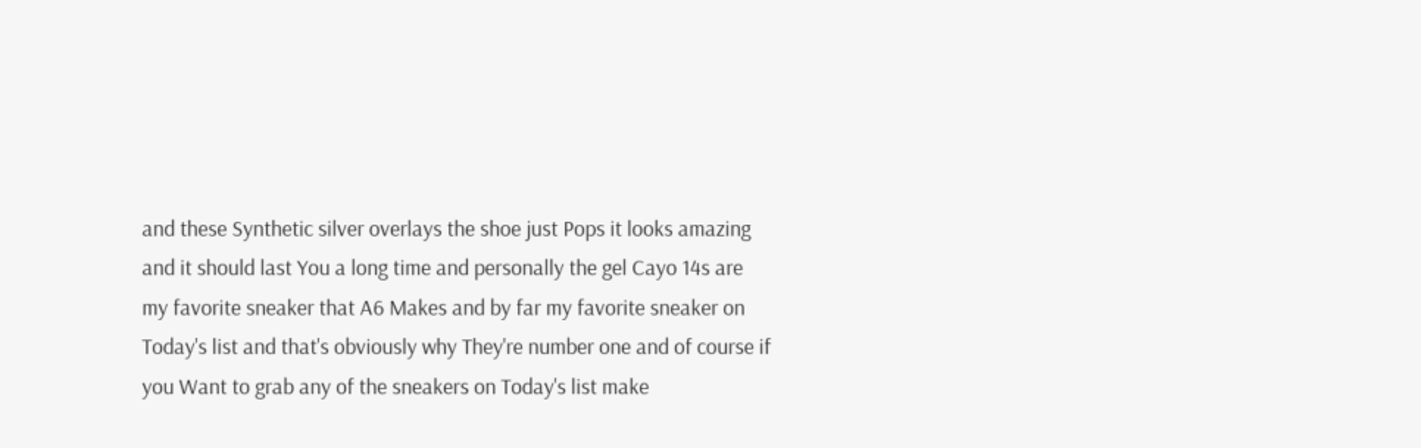and these Synthetic silver overlays the shoe just Pops it looks amazing and it should last You a long time and personally the gel Cayo 14s are my favorite sneaker that A6 Makes and by far my favorite sneaker on Today's list and that's obviously why They're number one and of course if you Want to grab any of the sneakers on Today's list make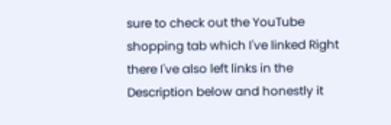sure to check out the YouTube shopping tab which I've linked Right there I've also left links in the Description below and honestly it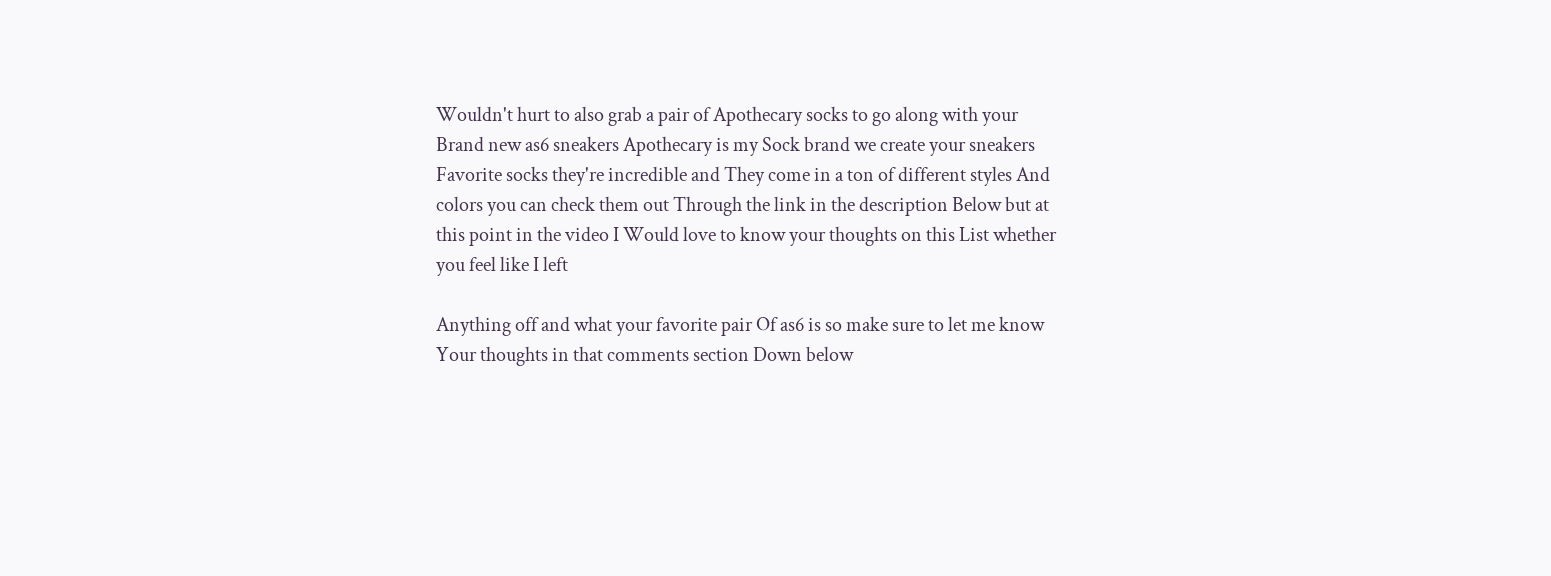Wouldn't hurt to also grab a pair of Apothecary socks to go along with your Brand new as6 sneakers Apothecary is my Sock brand we create your sneakers Favorite socks they're incredible and They come in a ton of different styles And colors you can check them out Through the link in the description Below but at this point in the video I Would love to know your thoughts on this List whether you feel like I left

Anything off and what your favorite pair Of as6 is so make sure to let me know Your thoughts in that comments section Down below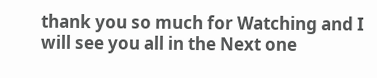thank you so much for Watching and I will see you all in the Next one